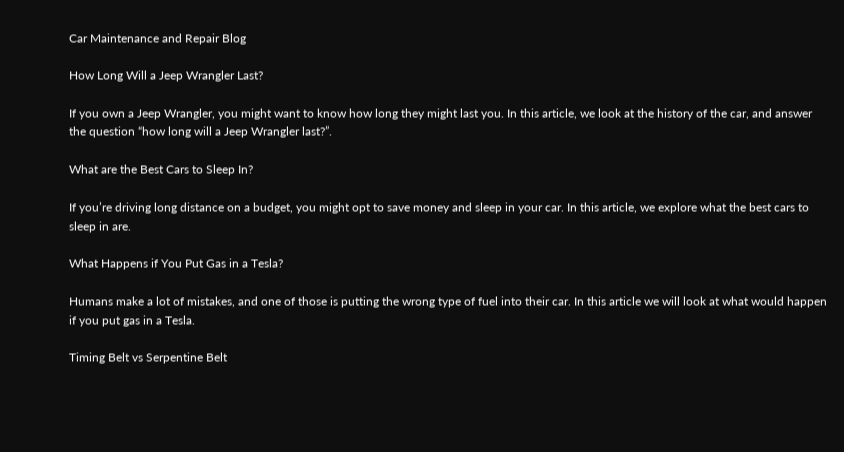Car Maintenance and Repair Blog

How Long Will a Jeep Wrangler Last?

If you own a Jeep Wrangler, you might want to know how long they might last you. In this article, we look at the history of the car, and answer the question “how long will a Jeep Wrangler last?”.

What are the Best Cars to Sleep In?

If you’re driving long distance on a budget, you might opt to save money and sleep in your car. In this article, we explore what the best cars to sleep in are.

What Happens if You Put Gas in a Tesla?

Humans make a lot of mistakes, and one of those is putting the wrong type of fuel into their car. In this article we will look at what would happen if you put gas in a Tesla.

Timing Belt vs Serpentine Belt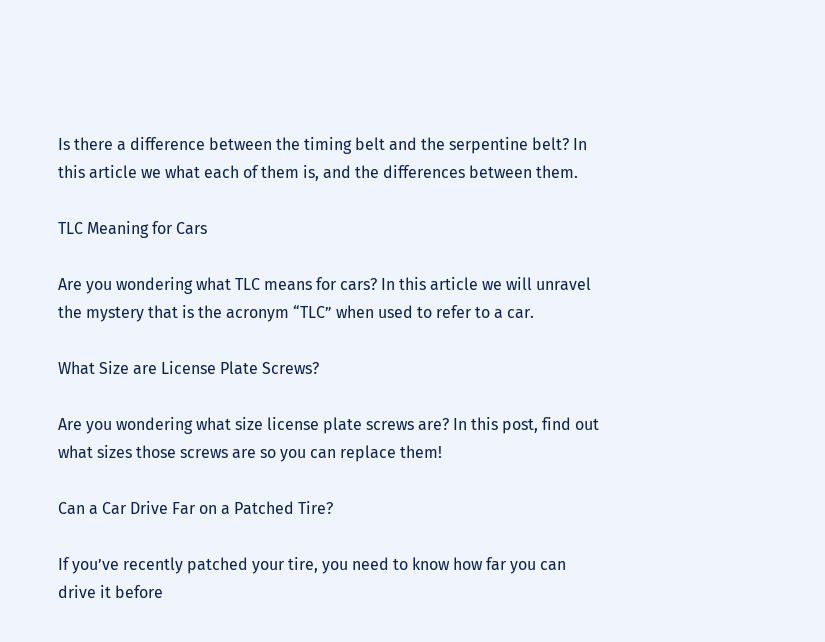Is there a difference between the timing belt and the serpentine belt? In this article we what each of them is, and the differences between them.

TLC Meaning for Cars

Are you wondering what TLC means for cars? In this article we will unravel the mystery that is the acronym “TLC” when used to refer to a car.

What Size are License Plate Screws?

Are you wondering what size license plate screws are? In this post, find out what sizes those screws are so you can replace them!

Can a Car Drive Far on a Patched Tire?

If you’ve recently patched your tire, you need to know how far you can drive it before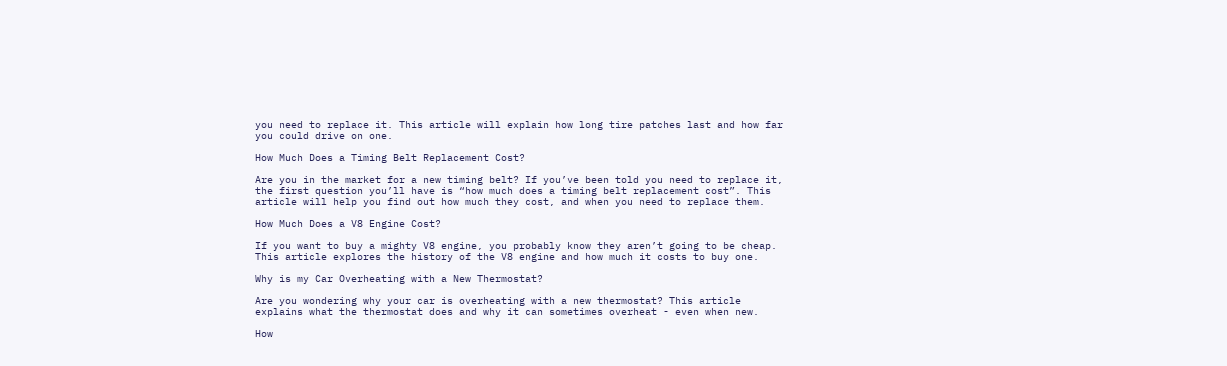you need to replace it. This article will explain how long tire patches last and how far you could drive on one.

How Much Does a Timing Belt Replacement Cost?

Are you in the market for a new timing belt? If you’ve been told you need to replace it, the first question you’ll have is “how much does a timing belt replacement cost”. This article will help you find out how much they cost, and when you need to replace them.

How Much Does a V8 Engine Cost?

If you want to buy a mighty V8 engine, you probably know they aren’t going to be cheap. This article explores the history of the V8 engine and how much it costs to buy one.

Why is my Car Overheating with a New Thermostat?

Are you wondering why your car is overheating with a new thermostat? This article explains what the thermostat does and why it can sometimes overheat - even when new.

How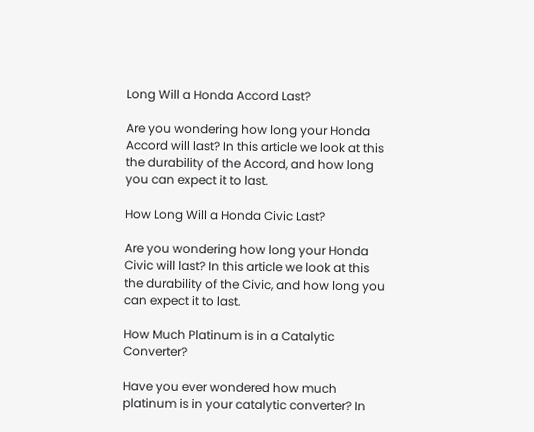Long Will a Honda Accord Last?

Are you wondering how long your Honda Accord will last? In this article we look at this the durability of the Accord, and how long you can expect it to last.

How Long Will a Honda Civic Last?

Are you wondering how long your Honda Civic will last? In this article we look at this the durability of the Civic, and how long you can expect it to last.

How Much Platinum is in a Catalytic Converter?

Have you ever wondered how much platinum is in your catalytic converter? In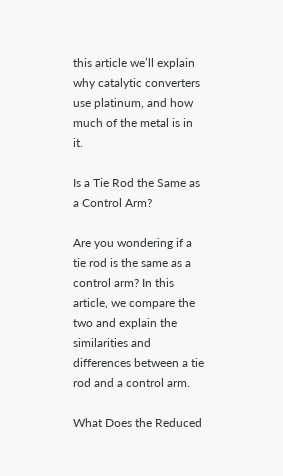this article we’ll explain why catalytic converters use platinum, and how much of the metal is in it.

Is a Tie Rod the Same as a Control Arm?

Are you wondering if a tie rod is the same as a control arm? In this article, we compare the two and explain the similarities and differences between a tie rod and a control arm.

What Does the Reduced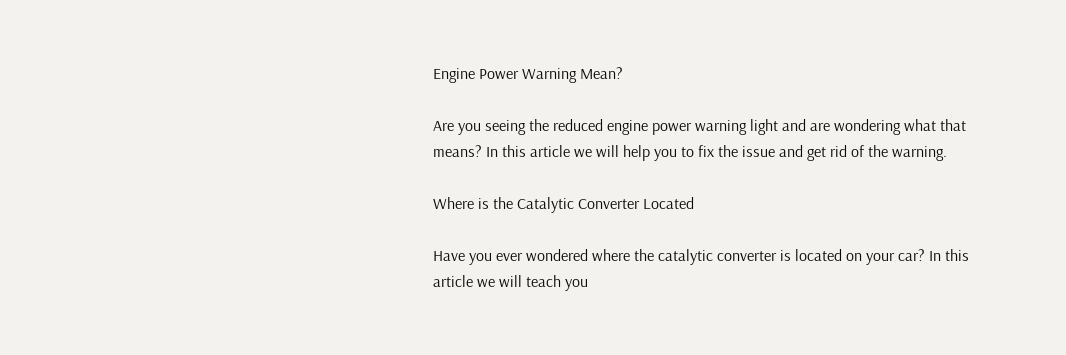Engine Power Warning Mean?

Are you seeing the reduced engine power warning light and are wondering what that means? In this article we will help you to fix the issue and get rid of the warning.

Where is the Catalytic Converter Located

Have you ever wondered where the catalytic converter is located on your car? In this article we will teach you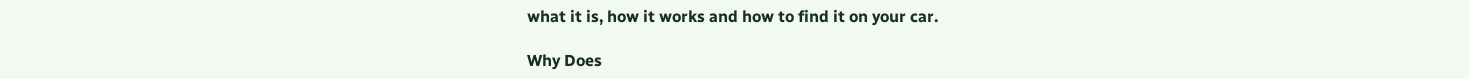what it is, how it works and how to find it on your car.

Why Does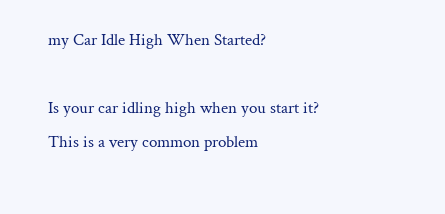my Car Idle High When Started?

Is your car idling high when you start it? This is a very common problem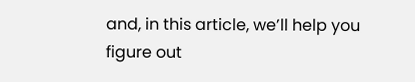and, in this article, we’ll help you figure out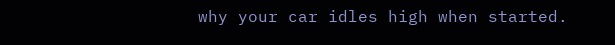why your car idles high when started.